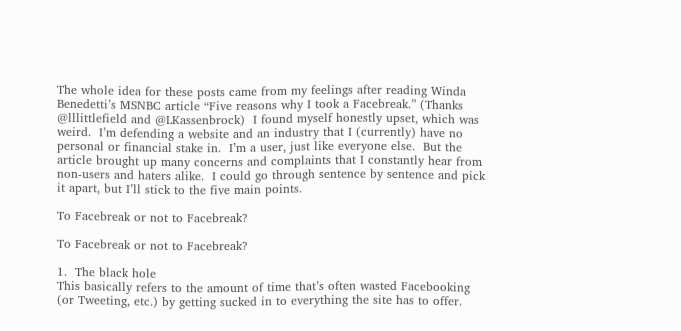The whole idea for these posts came from my feelings after reading Winda Benedetti’s MSNBC article “Five reasons why I took a Facebreak.” (Thanks @lllittlefield and @LKassenbrock)  I found myself honestly upset, which was weird.  I’m defending a website and an industry that I (currently) have no personal or financial stake in.  I’m a user, just like everyone else.  But the article brought up many concerns and complaints that I constantly hear from non-users and haters alike.  I could go through sentence by sentence and pick it apart, but I’ll stick to the five main points.

To Facebreak or not to Facebreak?

To Facebreak or not to Facebreak?

1.  The black hole
This basically refers to the amount of time that’s often wasted Facebooking (or Tweeting, etc.) by getting sucked in to everything the site has to offer.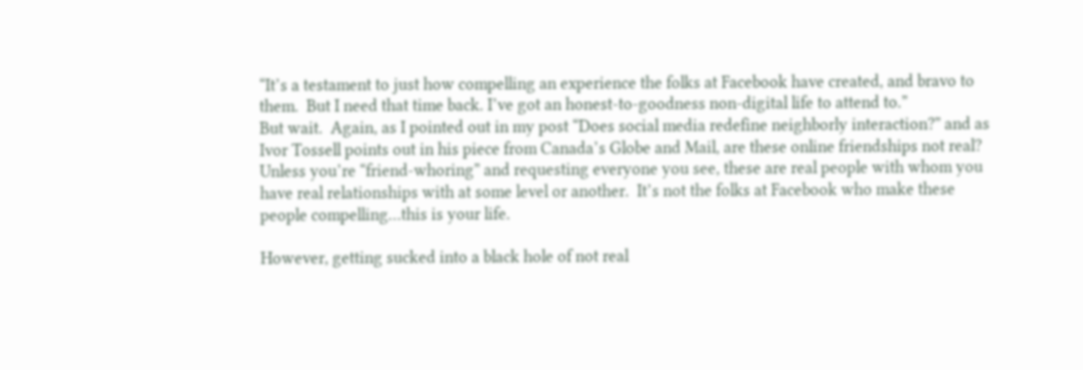“It’s a testament to just how compelling an experience the folks at Facebook have created, and bravo to them.  But I need that time back. I’ve got an honest-to-goodness non-digital life to attend to.”
But wait.  Again, as I pointed out in my post “Does social media redefine neighborly interaction?” and as Ivor Tossell points out in his piece from Canada’s Globe and Mail, are these online friendships not real?  Unless you’re “friend-whoring” and requesting everyone you see, these are real people with whom you have real relationships with at some level or another.  It’s not the folks at Facebook who make these people compelling…this is your life.

However, getting sucked into a black hole of not real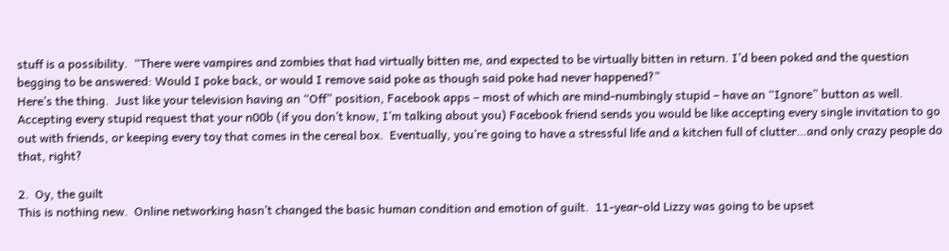stuff is a possibility.  “There were vampires and zombies that had virtually bitten me, and expected to be virtually bitten in return. I’d been poked and the question begging to be answered: Would I poke back, or would I remove said poke as though said poke had never happened?”
Here’s the thing.  Just like your television having an “Off” position, Facebook apps – most of which are mind-numbingly stupid – have an “Ignore” button as well.  Accepting every stupid request that your n00b (if you don’t know, I’m talking about you) Facebook friend sends you would be like accepting every single invitation to go out with friends, or keeping every toy that comes in the cereal box.  Eventually, you’re going to have a stressful life and a kitchen full of clutter…and only crazy people do that, right?

2.  Oy, the guilt
This is nothing new.  Online networking hasn’t changed the basic human condition and emotion of guilt.  11-year-old Lizzy was going to be upset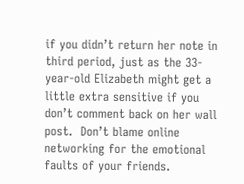if you didn’t return her note in third period, just as the 33-year-old Elizabeth might get a little extra sensitive if you don’t comment back on her wall post.  Don’t blame online networking for the emotional faults of your friends.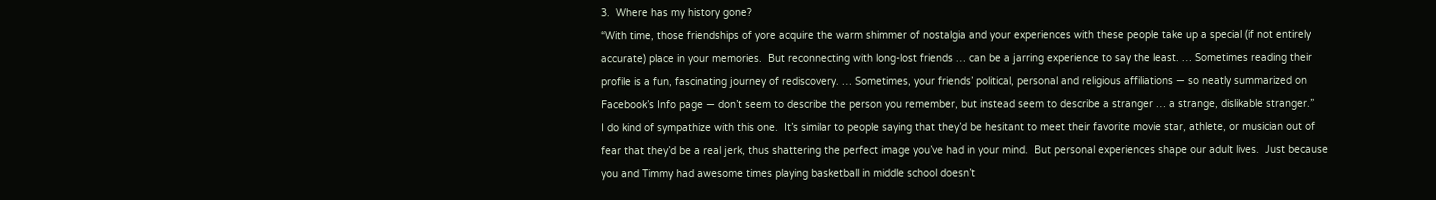3.  Where has my history gone?
“With time, those friendships of yore acquire the warm shimmer of nostalgia and your experiences with these people take up a special (if not entirely accurate) place in your memories.  But reconnecting with long-lost friends … can be a jarring experience to say the least. … Sometimes reading their profile is a fun, fascinating journey of rediscovery. … Sometimes, your friends’ political, personal and religious affiliations — so neatly summarized on Facebook’s Info page — don’t seem to describe the person you remember, but instead seem to describe a stranger … a strange, dislikable stranger.”
I do kind of sympathize with this one.  It’s similar to people saying that they’d be hesitant to meet their favorite movie star, athlete, or musician out of fear that they’d be a real jerk, thus shattering the perfect image you’ve had in your mind.  But personal experiences shape our adult lives.  Just because you and Timmy had awesome times playing basketball in middle school doesn’t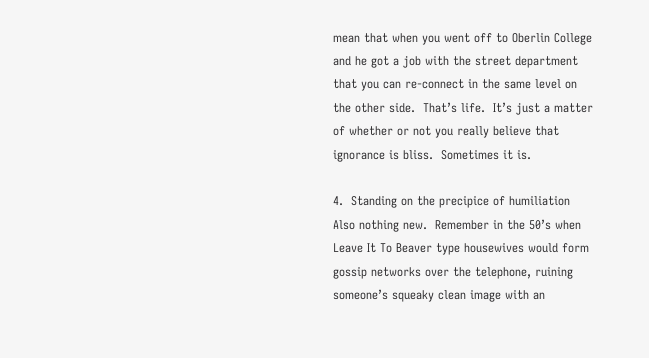mean that when you went off to Oberlin College and he got a job with the street department that you can re-connect in the same level on the other side.  That’s life.  It’s just a matter of whether or not you really believe that ignorance is bliss.  Sometimes it is.

4.  Standing on the precipice of humiliation
Also nothing new.  Remember in the 50’s when Leave It To Beaver type housewives would form gossip networks over the telephone, ruining someone’s squeaky clean image with an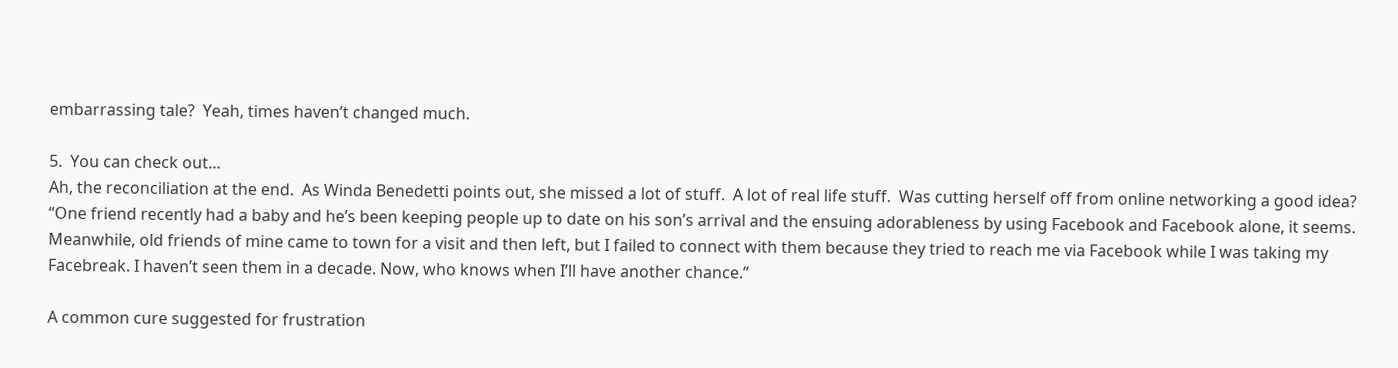embarrassing tale?  Yeah, times haven’t changed much.

5.  You can check out…
Ah, the reconciliation at the end.  As Winda Benedetti points out, she missed a lot of stuff.  A lot of real life stuff.  Was cutting herself off from online networking a good idea?
“One friend recently had a baby and he’s been keeping people up to date on his son’s arrival and the ensuing adorableness by using Facebook and Facebook alone, it seems. Meanwhile, old friends of mine came to town for a visit and then left, but I failed to connect with them because they tried to reach me via Facebook while I was taking my Facebreak. I haven’t seen them in a decade. Now, who knows when I’ll have another chance.”

A common cure suggested for frustration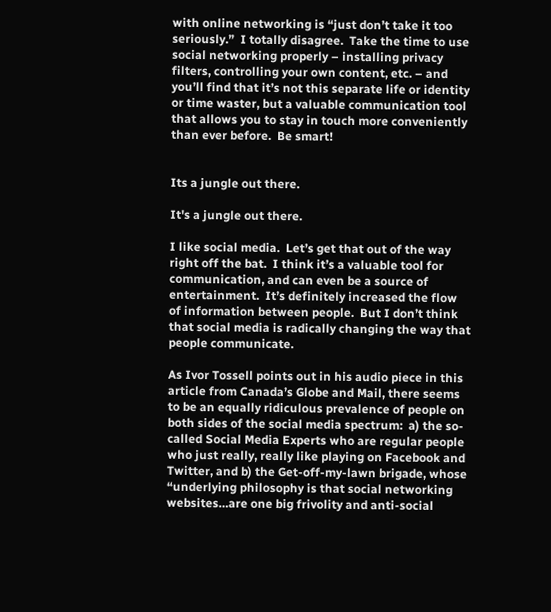with online networking is “just don’t take it too seriously.”  I totally disagree.  Take the time to use social networking properly – installing privacy filters, controlling your own content, etc. – and you’ll find that it’s not this separate life or identity or time waster, but a valuable communication tool that allows you to stay in touch more conveniently than ever before.  Be smart!


Its a jungle out there.

It's a jungle out there.

I like social media.  Let’s get that out of the way right off the bat.  I think it’s a valuable tool for communication, and can even be a source of entertainment.  It’s definitely increased the flow of information between people.  But I don’t think that social media is radically changing the way that people communicate.

As Ivor Tossell points out in his audio piece in this article from Canada’s Globe and Mail, there seems to be an equally ridiculous prevalence of people on both sides of the social media spectrum:  a) the so-called Social Media Experts who are regular people who just really, really like playing on Facebook and Twitter, and b) the Get-off-my-lawn brigade, whose “underlying philosophy is that social networking websites…are one big frivolity and anti-social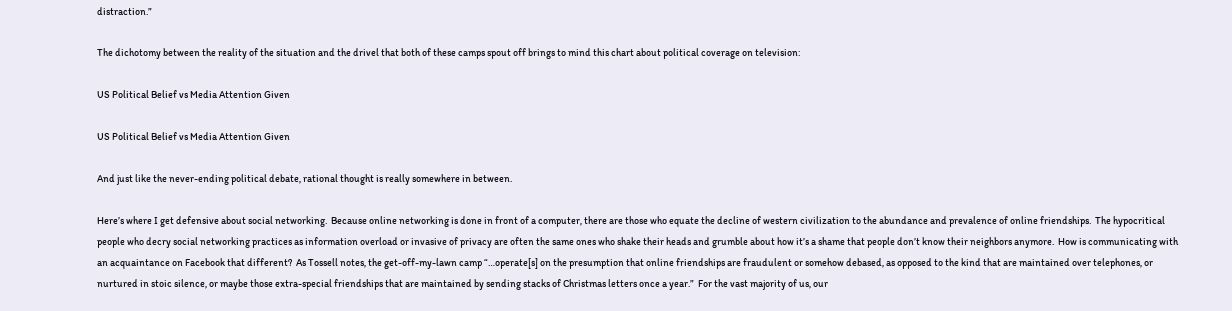distraction.”

The dichotomy between the reality of the situation and the drivel that both of these camps spout off brings to mind this chart about political coverage on television:

US Political Belief vs Media Attention Given

US Political Belief vs Media Attention Given

And just like the never-ending political debate, rational thought is really somewhere in between.

Here’s where I get defensive about social networking.  Because online networking is done in front of a computer, there are those who equate the decline of western civilization to the abundance and prevalence of online friendships.  The hypocritical people who decry social networking practices as information overload or invasive of privacy are often the same ones who shake their heads and grumble about how it’s a shame that people don’t know their neighbors anymore.  How is communicating with an acquaintance on Facebook that different?  As Tossell notes, the get-off-my-lawn camp “…operate[s] on the presumption that online friendships are fraudulent or somehow debased, as opposed to the kind that are maintained over telephones, or nurtured in stoic silence, or maybe those extra-special friendships that are maintained by sending stacks of Christmas letters once a year.”  For the vast majority of us, our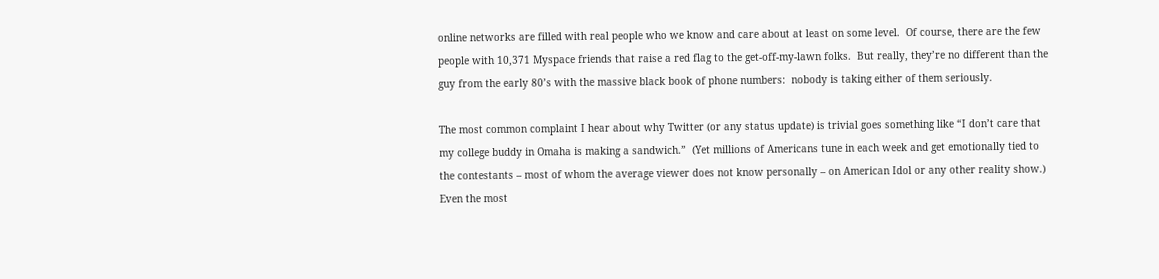online networks are filled with real people who we know and care about at least on some level.  Of course, there are the few people with 10,371 Myspace friends that raise a red flag to the get-off-my-lawn folks.  But really, they’re no different than the guy from the early 80’s with the massive black book of phone numbers:  nobody is taking either of them seriously.

The most common complaint I hear about why Twitter (or any status update) is trivial goes something like “I don’t care that my college buddy in Omaha is making a sandwich.”  (Yet millions of Americans tune in each week and get emotionally tied to the contestants – most of whom the average viewer does not know personally – on American Idol or any other reality show.) Even the most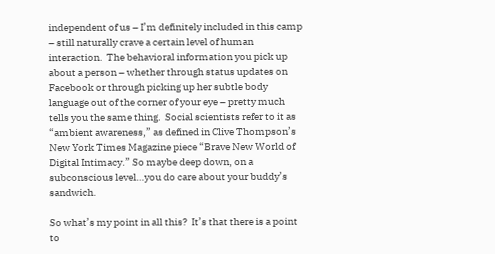independent of us – I’m definitely included in this camp – still naturally crave a certain level of human interaction.  The behavioral information you pick up about a person – whether through status updates on Facebook or through picking up her subtle body language out of the corner of your eye – pretty much tells you the same thing.  Social scientists refer to it as “ambient awareness,” as defined in Clive Thompson’s New York Times Magazine piece “Brave New World of Digital Intimacy.” So maybe deep down, on a subconscious level…you do care about your buddy’s sandwich.

So what’s my point in all this?  It’s that there is a point to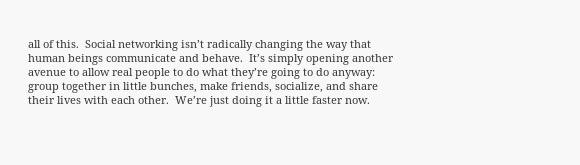all of this.  Social networking isn’t radically changing the way that human beings communicate and behave.  It’s simply opening another avenue to allow real people to do what they’re going to do anyway:  group together in little bunches, make friends, socialize, and share their lives with each other.  We’re just doing it a little faster now.